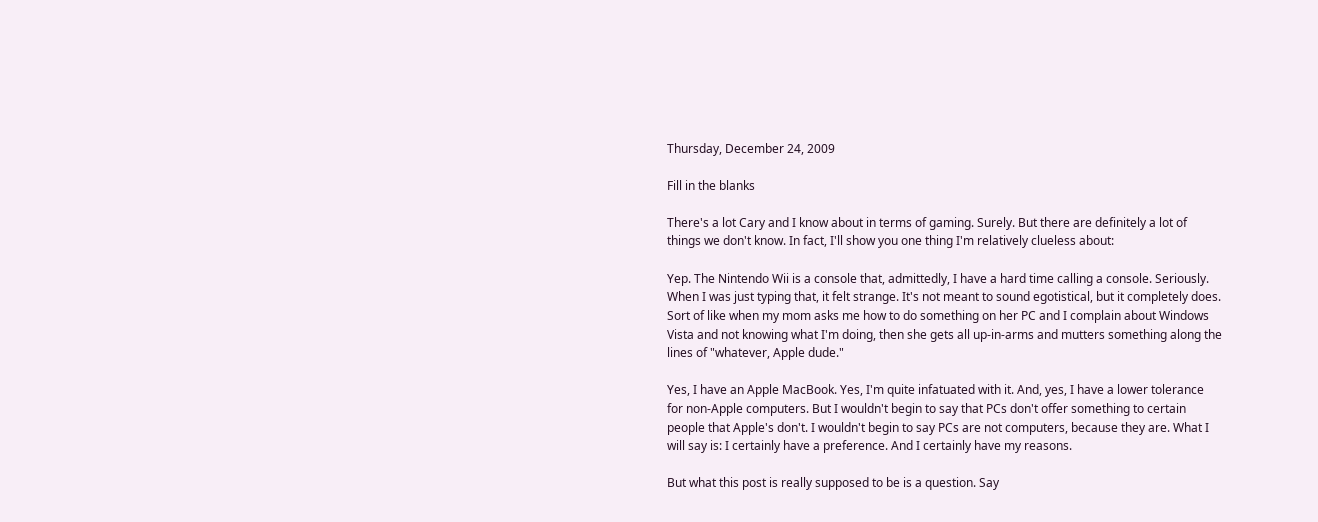Thursday, December 24, 2009

Fill in the blanks

There's a lot Cary and I know about in terms of gaming. Surely. But there are definitely a lot of things we don't know. In fact, I'll show you one thing I'm relatively clueless about:

Yep. The Nintendo Wii is a console that, admittedly, I have a hard time calling a console. Seriously. When I was just typing that, it felt strange. It's not meant to sound egotistical, but it completely does. Sort of like when my mom asks me how to do something on her PC and I complain about Windows Vista and not knowing what I'm doing, then she gets all up-in-arms and mutters something along the lines of "whatever, Apple dude."

Yes, I have an Apple MacBook. Yes, I'm quite infatuated with it. And, yes, I have a lower tolerance for non-Apple computers. But I wouldn't begin to say that PCs don't offer something to certain people that Apple's don't. I wouldn't begin to say PCs are not computers, because they are. What I will say is: I certainly have a preference. And I certainly have my reasons.

But what this post is really supposed to be is a question. Say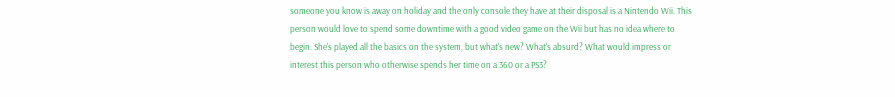someone you know is away on holiday and the only console they have at their disposal is a Nintendo Wii. This person would love to spend some downtime with a good video game on the Wii but has no idea where to begin. She's played all the basics on the system, but what's new? What's absurd? What would impress or interest this person who otherwise spends her time on a 360 or a PS3?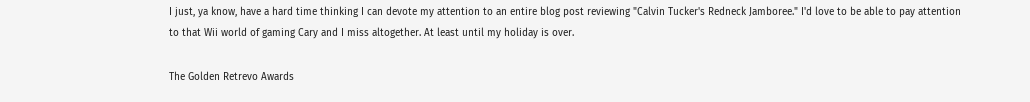I just, ya know, have a hard time thinking I can devote my attention to an entire blog post reviewing "Calvin Tucker's Redneck Jamboree." I'd love to be able to pay attention to that Wii world of gaming Cary and I miss altogether. At least until my holiday is over.

The Golden Retrevo Awards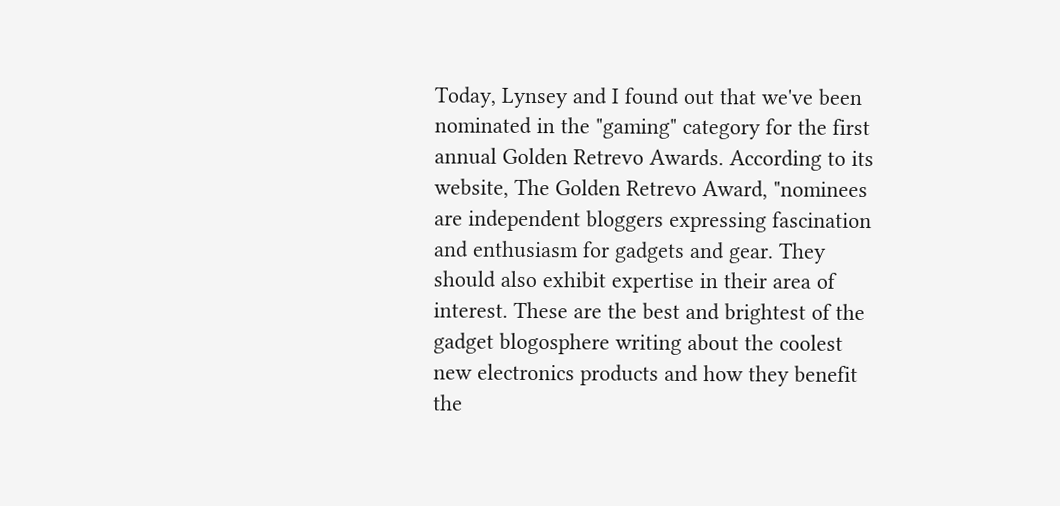Today, Lynsey and I found out that we've been nominated in the "gaming" category for the first annual Golden Retrevo Awards. According to its website, The Golden Retrevo Award, "nominees are independent bloggers expressing fascination and enthusiasm for gadgets and gear. They should also exhibit expertise in their area of interest. These are the best and brightest of the gadget blogosphere writing about the coolest new electronics products and how they benefit the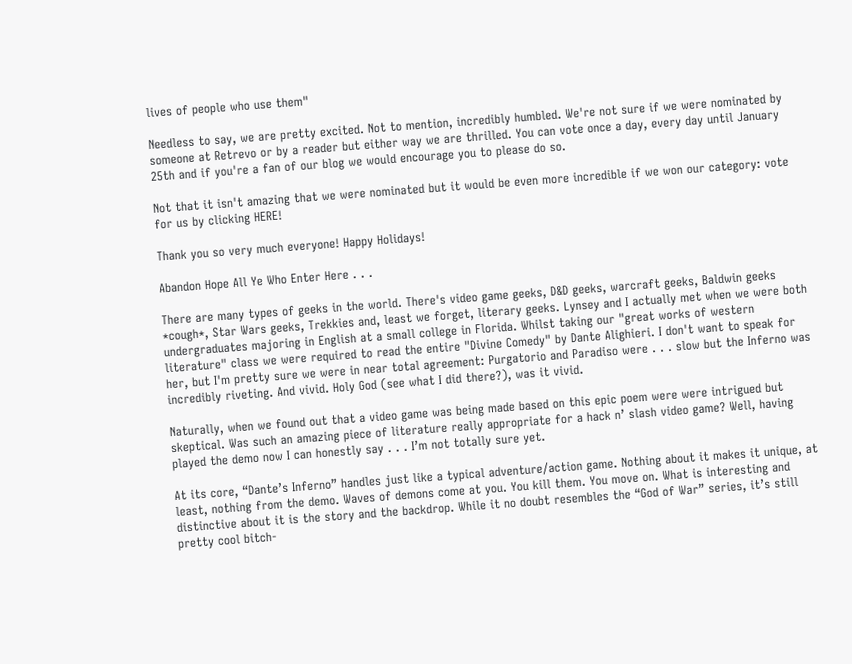lives of people who use them"

Needless to say, we are pretty excited. Not to mention, incredibly humbled. We're not sure if we were nominated by someone at Retrevo or by a reader but either way we are thrilled. You can vote once a day, every day until January 25th and if you're a fan of our blog we would encourage you to please do so.

Not that it isn't amazing that we were nominated but it would be even more incredible if we won our category: vote for us by clicking HERE!

Thank you so very much everyone! Happy Holidays!

Abandon Hope All Ye Who Enter Here . . .

There are many types of geeks in the world. There's video game geeks, D&D geeks, warcraft geeks, Baldwin geeks *cough*, Star Wars geeks, Trekkies and, least we forget, literary geeks. Lynsey and I actually met when we were both undergraduates majoring in English at a small college in Florida. Whilst taking our "great works of western literature" class we were required to read the entire "Divine Comedy" by Dante Alighieri. I don't want to speak for her, but I'm pretty sure we were in near total agreement: Purgatorio and Paradiso were . . . slow but the Inferno was incredibly riveting. And vivid. Holy God (see what I did there?), was it vivid.

Naturally, when we found out that a video game was being made based on this epic poem were were intrigued but skeptical. Was such an amazing piece of literature really appropriate for a hack n’ slash video game? Well, having played the demo now I can honestly say . . . I’m not totally sure yet.

At its core, “Dante’s Inferno” handles just like a typical adventure/action game. Nothing about it makes it unique, at least, nothing from the demo. Waves of demons come at you. You kill them. You move on. What is interesting and distinctive about it is the story and the backdrop. While it no doubt resembles the “God of War” series, it’s still pretty cool bitch-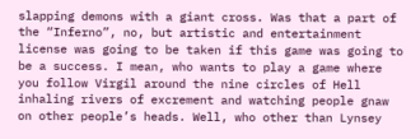slapping demons with a giant cross. Was that a part of the “Inferno”, no, but artistic and entertainment license was going to be taken if this game was going to be a success. I mean, who wants to play a game where you follow Virgil around the nine circles of Hell inhaling rivers of excrement and watching people gnaw on other people’s heads. Well, who other than Lynsey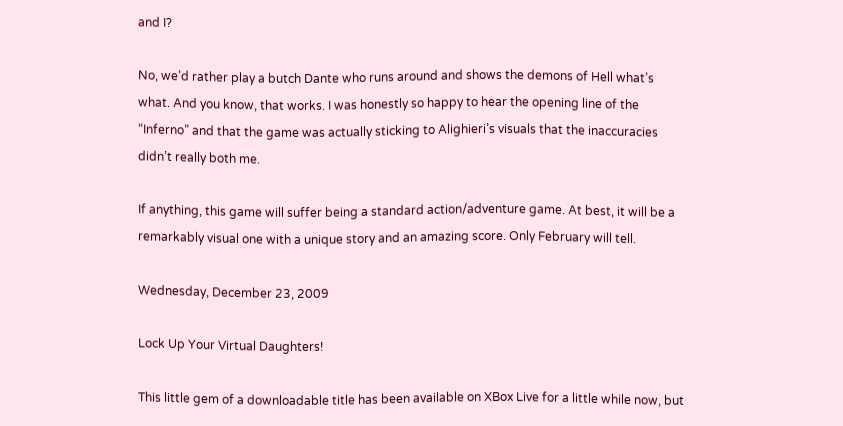and I?

No, we’d rather play a butch Dante who runs around and shows the demons of Hell what’s what. And you know, that works. I was honestly so happy to hear the opening line of the “Inferno” and that the game was actually sticking to Alighieri’s visuals that the inaccuracies didn’t really both me.

If anything, this game will suffer being a standard action/adventure game. At best, it will be a remarkably visual one with a unique story and an amazing score. Only February will tell.

Wednesday, December 23, 2009

Lock Up Your Virtual Daughters!

This little gem of a downloadable title has been available on XBox Live for a little while now, but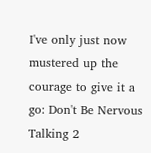I've only just now mustered up the courage to give it a go: Don't Be Nervous Talking 2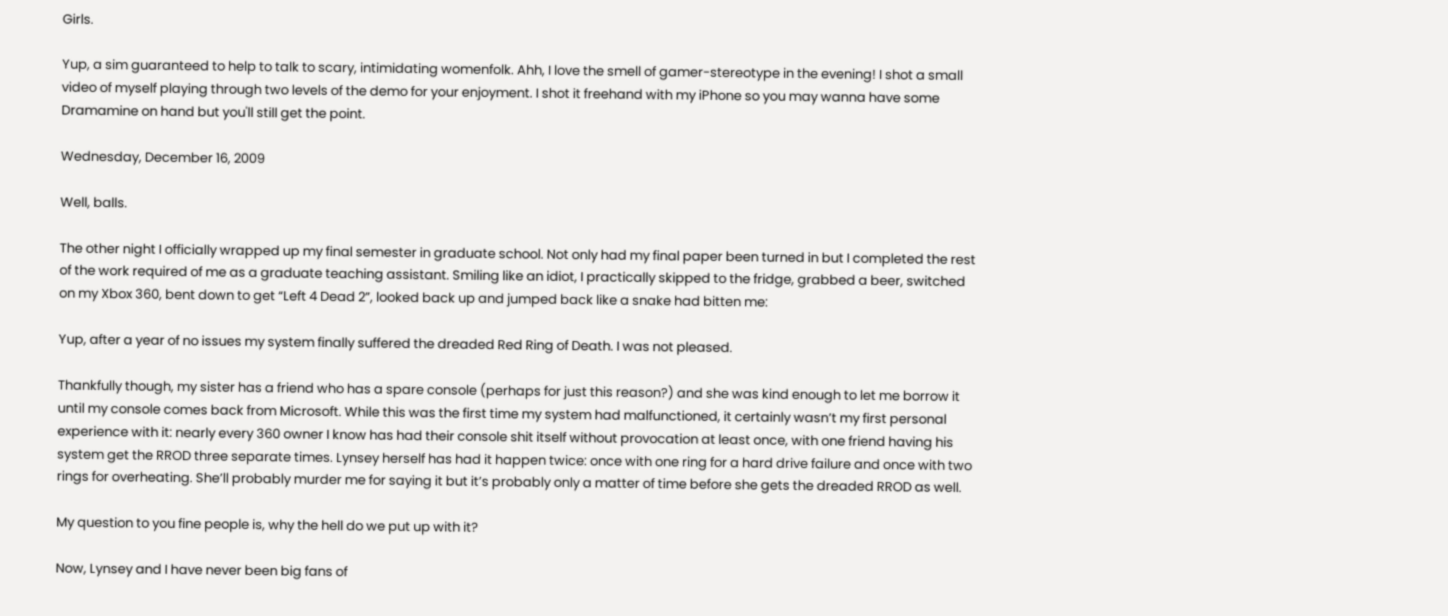Girls.

Yup, a sim guaranteed to help to talk to scary, intimidating womenfolk. Ahh, I love the smell of gamer-stereotype in the evening! I shot a small video of myself playing through two levels of the demo for your enjoyment. I shot it freehand with my iPhone so you may wanna have some Dramamine on hand but you'll still get the point.

Wednesday, December 16, 2009

Well, balls.

The other night I officially wrapped up my final semester in graduate school. Not only had my final paper been turned in but I completed the rest of the work required of me as a graduate teaching assistant. Smiling like an idiot, I practically skipped to the fridge, grabbed a beer, switched on my Xbox 360, bent down to get “Left 4 Dead 2”, looked back up and jumped back like a snake had bitten me:

Yup, after a year of no issues my system finally suffered the dreaded Red Ring of Death. I was not pleased.

Thankfully though, my sister has a friend who has a spare console (perhaps for just this reason?) and she was kind enough to let me borrow it until my console comes back from Microsoft. While this was the first time my system had malfunctioned, it certainly wasn’t my first personal experience with it: nearly every 360 owner I know has had their console shit itself without provocation at least once, with one friend having his system get the RROD three separate times. Lynsey herself has had it happen twice: once with one ring for a hard drive failure and once with two rings for overheating. She’ll probably murder me for saying it but it’s probably only a matter of time before she gets the dreaded RROD as well.

My question to you fine people is, why the hell do we put up with it?

Now, Lynsey and I have never been big fans of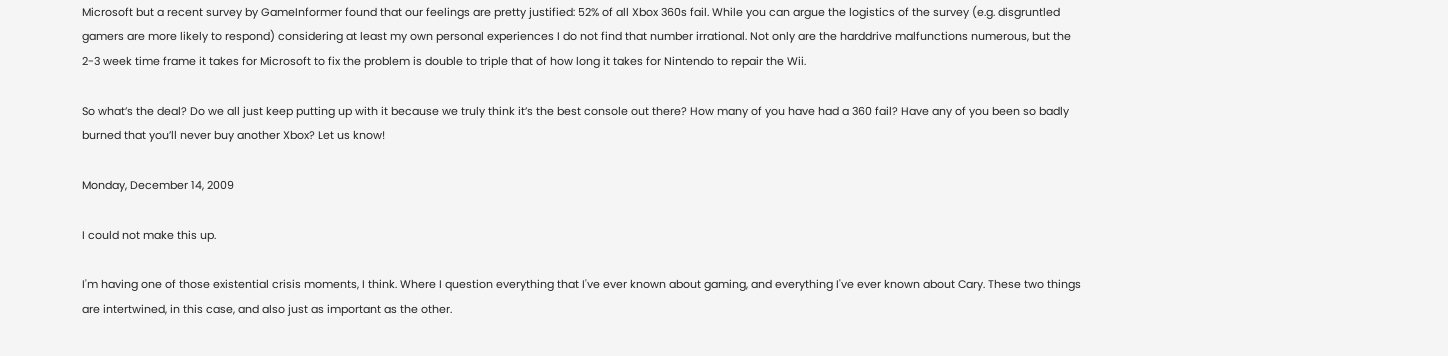Microsoft but a recent survey by GameInformer found that our feelings are pretty justified: 52% of all Xbox 360s fail. While you can argue the logistics of the survey (e.g. disgruntled gamers are more likely to respond) considering at least my own personal experiences I do not find that number irrational. Not only are the harddrive malfunctions numerous, but the 2-3 week time frame it takes for Microsoft to fix the problem is double to triple that of how long it takes for Nintendo to repair the Wii.

So what’s the deal? Do we all just keep putting up with it because we truly think it’s the best console out there? How many of you have had a 360 fail? Have any of you been so badly burned that you’ll never buy another Xbox? Let us know!

Monday, December 14, 2009

I could not make this up.

I'm having one of those existential crisis moments, I think. Where I question everything that I've ever known about gaming, and everything I've ever known about Cary. These two things are intertwined, in this case, and also just as important as the other.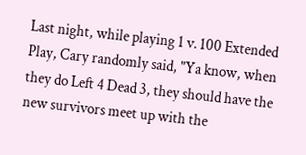Last night, while playing 1 v. 100 Extended Play, Cary randomly said, "Ya know, when they do Left 4 Dead 3, they should have the new survivors meet up with the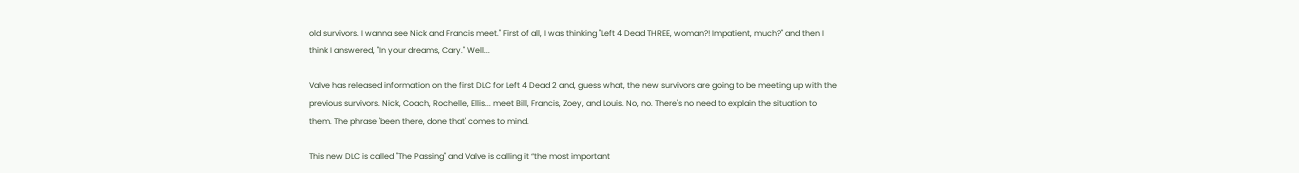old survivors. I wanna see Nick and Francis meet." First of all, I was thinking "Left 4 Dead THREE, woman?! Impatient, much?" and then I think I answered, "In your dreams, Cary." Well...

Valve has released information on the first DLC for Left 4 Dead 2 and, guess what, the new survivors are going to be meeting up with the previous survivors. Nick, Coach, Rochelle, Ellis... meet Bill, Francis, Zoey, and Louis. No, no. There's no need to explain the situation to them. The phrase 'been there, done that' comes to mind.

This new DLC is called "The Passing" and Valve is calling it “the most important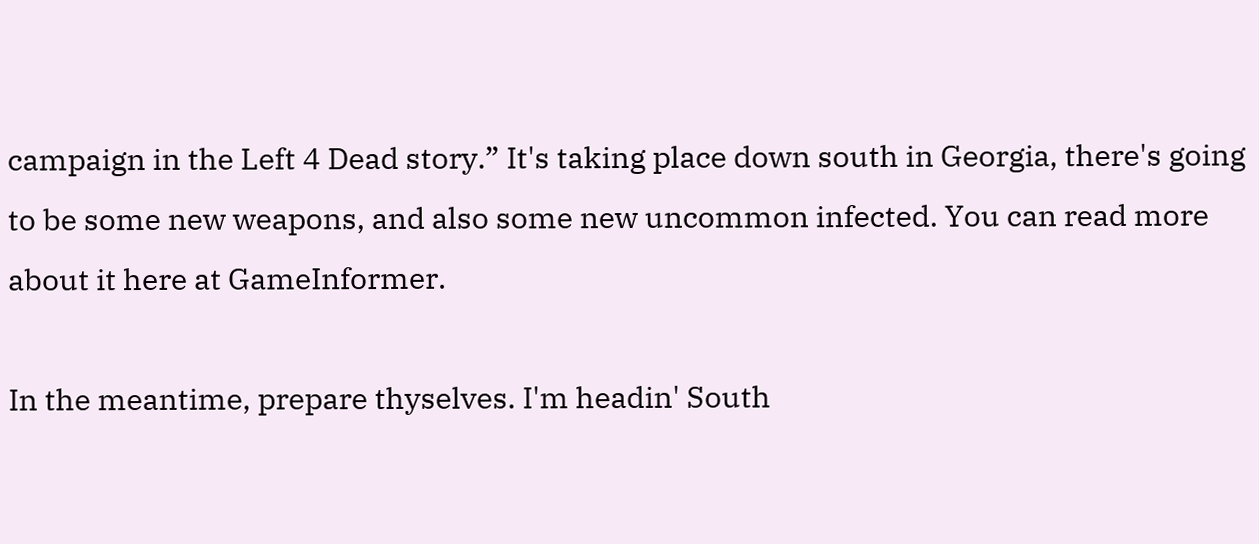campaign in the Left 4 Dead story.” It's taking place down south in Georgia, there's going to be some new weapons, and also some new uncommon infected. You can read more about it here at GameInformer.

In the meantime, prepare thyselves. I'm headin' South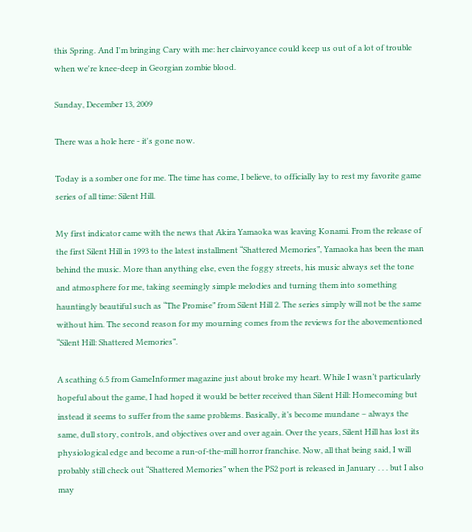this Spring. And I'm bringing Cary with me: her clairvoyance could keep us out of a lot of trouble when we're knee-deep in Georgian zombie blood.

Sunday, December 13, 2009

There was a hole here - it's gone now.

Today is a somber one for me. The time has come, I believe, to officially lay to rest my favorite game series of all time: Silent Hill.

My first indicator came with the news that Akira Yamaoka was leaving Konami. From the release of the first Silent Hill in 1993 to the latest installment “Shattered Memories”, Yamaoka has been the man behind the music. More than anything else, even the foggy streets, his music always set the tone and atmosphere for me, taking seemingly simple melodies and turning them into something hauntingly beautiful such as “The Promise” from Silent Hill 2. The series simply will not be the same without him. The second reason for my mourning comes from the reviews for the abovementioned “Silent Hill: Shattered Memories”.

A scathing 6.5 from GameInformer magazine just about broke my heart. While I wasn’t particularly hopeful about the game, I had hoped it would be better received than Silent Hill: Homecoming but instead it seems to suffer from the same problems. Basically, it’s become mundane – always the same, dull story, controls, and objectives over and over again. Over the years, Silent Hill has lost its physiological edge and become a run-of-the-mill horror franchise. Now, all that being said, I will probably still check out “Shattered Memories” when the PS2 port is released in January . . . but I also may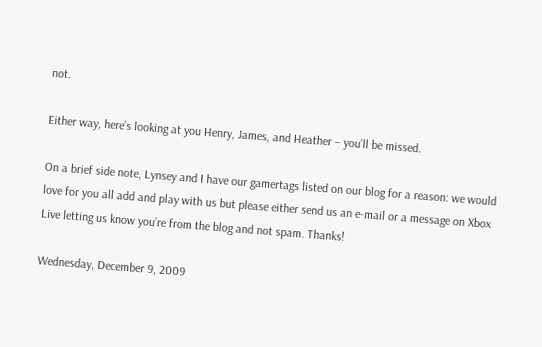not.

Either way, here’s looking at you Henry, James, and Heather – you’ll be missed.

On a brief side note, Lynsey and I have our gamertags listed on our blog for a reason: we would love for you all add and play with us but please either send us an e-mail or a message on Xbox Live letting us know you’re from the blog and not spam. Thanks!

Wednesday, December 9, 2009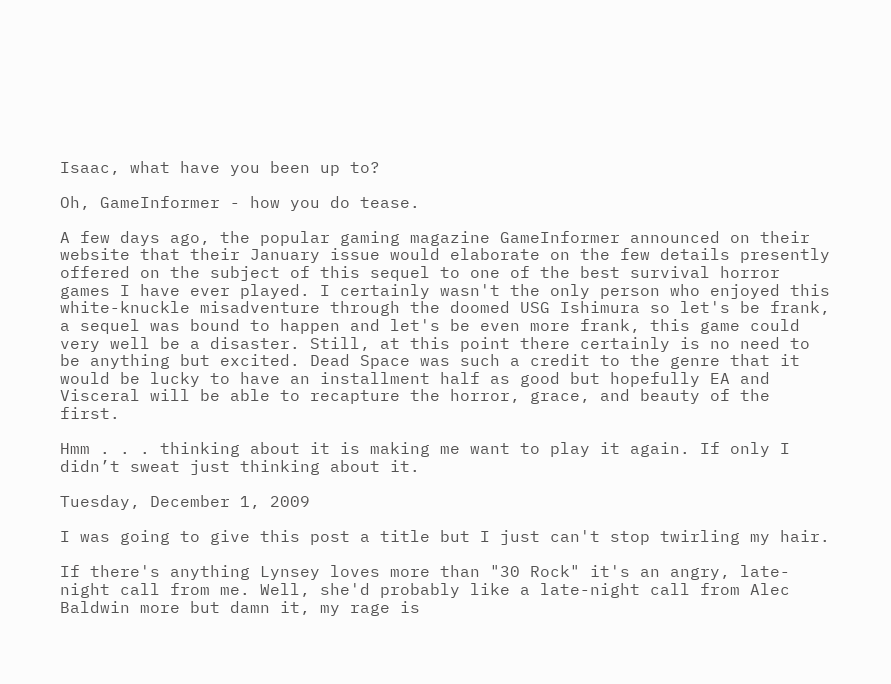Isaac, what have you been up to?

Oh, GameInformer - how you do tease.

A few days ago, the popular gaming magazine GameInformer announced on their website that their January issue would elaborate on the few details presently offered on the subject of this sequel to one of the best survival horror games I have ever played. I certainly wasn't the only person who enjoyed this white-knuckle misadventure through the doomed USG Ishimura so let's be frank, a sequel was bound to happen and let's be even more frank, this game could very well be a disaster. Still, at this point there certainly is no need to be anything but excited. Dead Space was such a credit to the genre that it would be lucky to have an installment half as good but hopefully EA and Visceral will be able to recapture the horror, grace, and beauty of the first.

Hmm . . . thinking about it is making me want to play it again. If only I didn’t sweat just thinking about it.

Tuesday, December 1, 2009

I was going to give this post a title but I just can't stop twirling my hair.

If there's anything Lynsey loves more than "30 Rock" it's an angry, late-night call from me. Well, she'd probably like a late-night call from Alec Baldwin more but damn it, my rage is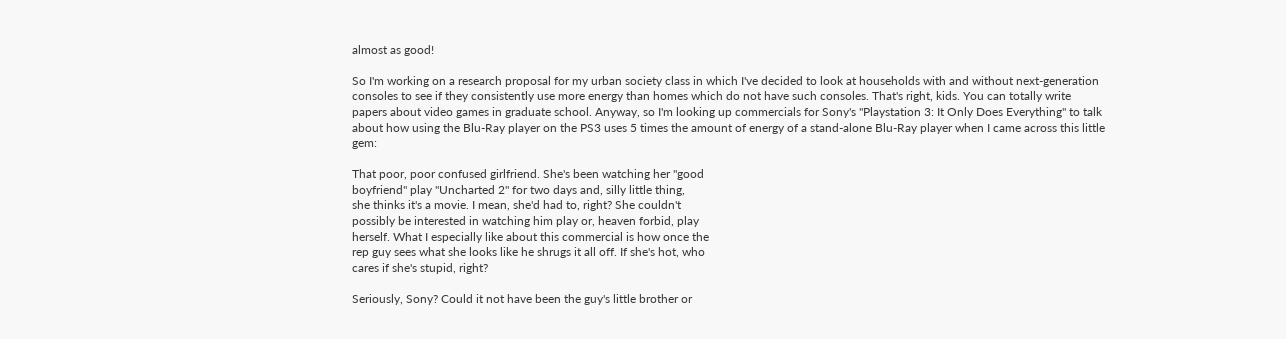almost as good!

So I'm working on a research proposal for my urban society class in which I've decided to look at households with and without next-generation consoles to see if they consistently use more energy than homes which do not have such consoles. That's right, kids. You can totally write papers about video games in graduate school. Anyway, so I'm looking up commercials for Sony's "Playstation 3: It Only Does Everything" to talk about how using the Blu-Ray player on the PS3 uses 5 times the amount of energy of a stand-alone Blu-Ray player when I came across this little gem:

That poor, poor confused girlfriend. She's been watching her "good
boyfriend" play "Uncharted 2" for two days and, silly little thing,
she thinks it's a movie. I mean, she'd had to, right? She couldn't
possibly be interested in watching him play or, heaven forbid, play
herself. What I especially like about this commercial is how once the
rep guy sees what she looks like he shrugs it all off. If she's hot, who
cares if she's stupid, right?

Seriously, Sony? Could it not have been the guy's little brother or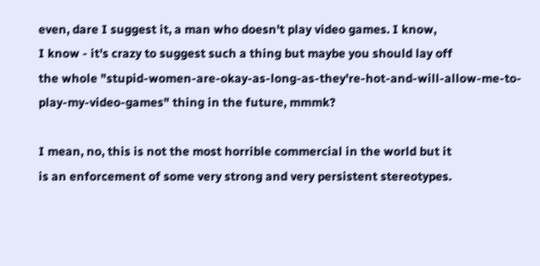even, dare I suggest it, a man who doesn't play video games. I know,
I know - it's crazy to suggest such a thing but maybe you should lay off
the whole "stupid-women-are-okay-as-long-as-they're-hot-and-will-allow-me-to-play-my-video-games" thing in the future, mmmk?

I mean, no, this is not the most horrible commercial in the world but it
is an enforcement of some very strong and very persistent stereotypes.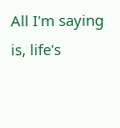All I'm saying is, life's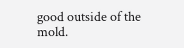good outside of the mold.